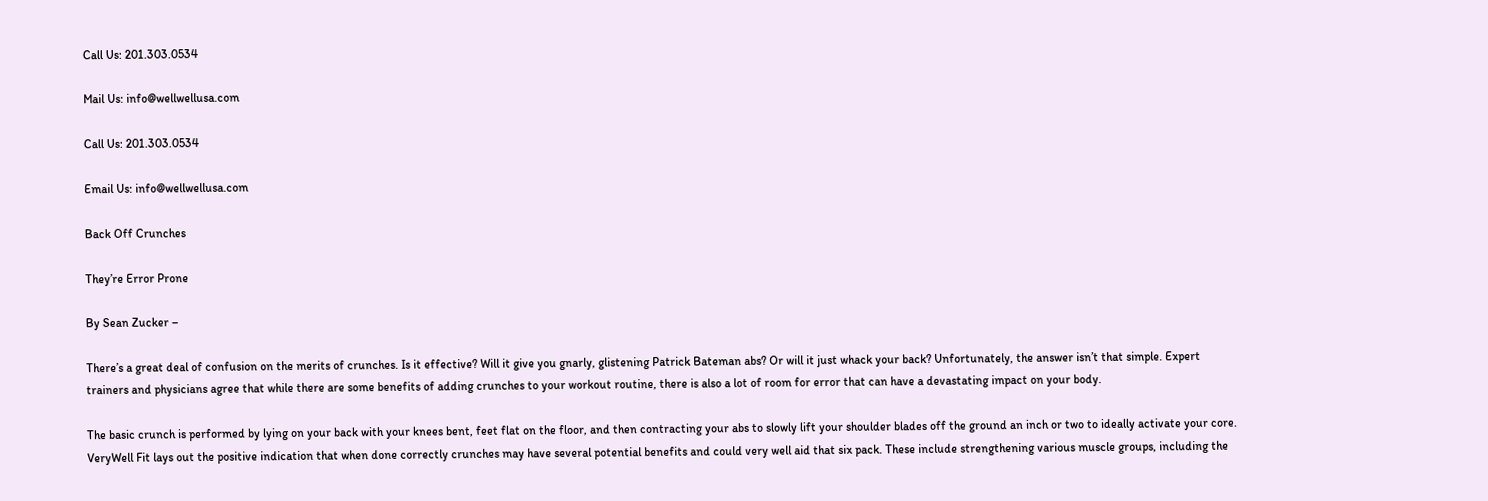Call Us: 201.303.0534

Mail Us: info@wellwellusa.com

Call Us: 201.303.0534

Email Us: info@wellwellusa.com

Back Off Crunches

They’re Error Prone

By Sean Zucker –

There’s a great deal of confusion on the merits of crunches. Is it effective? Will it give you gnarly, glistening Patrick Bateman abs? Or will it just whack your back? Unfortunately, the answer isn’t that simple. Expert trainers and physicians agree that while there are some benefits of adding crunches to your workout routine, there is also a lot of room for error that can have a devastating impact on your body.

The basic crunch is performed by lying on your back with your knees bent, feet flat on the floor, and then contracting your abs to slowly lift your shoulder blades off the ground an inch or two to ideally activate your core. VeryWell Fit lays out the positive indication that when done correctly crunches may have several potential benefits and could very well aid that six pack. These include strengthening various muscle groups, including the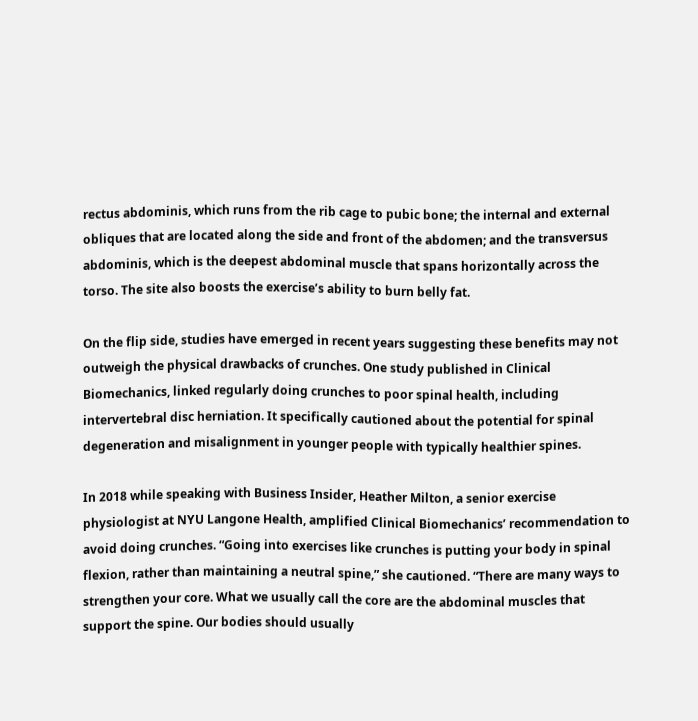rectus abdominis, which runs from the rib cage to pubic bone; the internal and external obliques that are located along the side and front of the abdomen; and the transversus abdominis, which is the deepest abdominal muscle that spans horizontally across the torso. The site also boosts the exercise’s ability to burn belly fat.

On the flip side, studies have emerged in recent years suggesting these benefits may not outweigh the physical drawbacks of crunches. One study published in Clinical Biomechanics, linked regularly doing crunches to poor spinal health, including intervertebral disc herniation. It specifically cautioned about the potential for spinal degeneration and misalignment in younger people with typically healthier spines.

In 2018 while speaking with Business Insider, Heather Milton, a senior exercise physiologist at NYU Langone Health, amplified Clinical Biomechanics’ recommendation to avoid doing crunches. “Going into exercises like crunches is putting your body in spinal flexion, rather than maintaining a neutral spine,” she cautioned. “There are many ways to strengthen your core. What we usually call the core are the abdominal muscles that support the spine. Our bodies should usually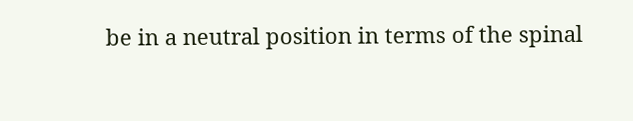be in a neutral position in terms of the spinal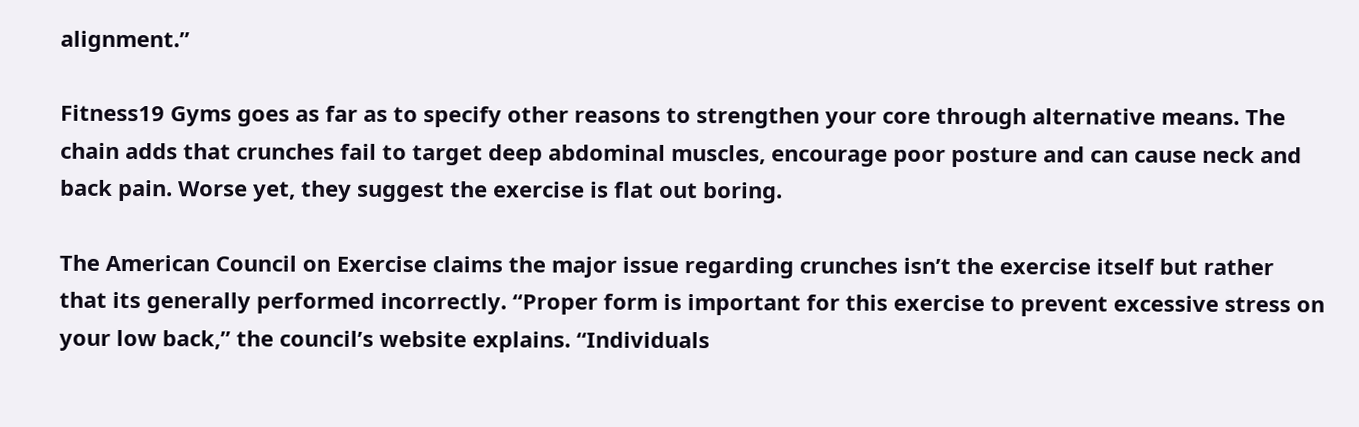alignment.”

Fitness19 Gyms goes as far as to specify other reasons to strengthen your core through alternative means. The chain adds that crunches fail to target deep abdominal muscles, encourage poor posture and can cause neck and back pain. Worse yet, they suggest the exercise is flat out boring.

The American Council on Exercise claims the major issue regarding crunches isn’t the exercise itself but rather that its generally performed incorrectly. “Proper form is important for this exercise to prevent excessive stress on your low back,” the council’s website explains. “Individuals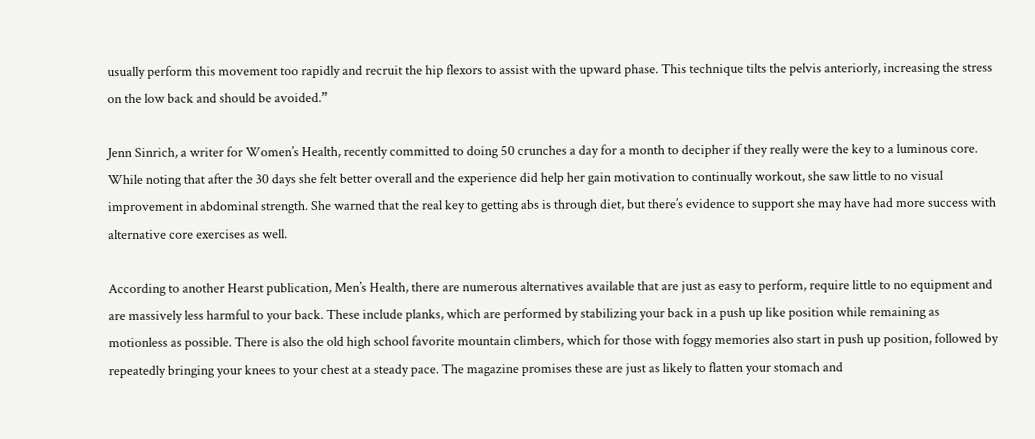usually perform this movement too rapidly and recruit the hip flexors to assist with the upward phase. This technique tilts the pelvis anteriorly, increasing the stress on the low back and should be avoided.”

Jenn Sinrich, a writer for Women’s Health, recently committed to doing 50 crunches a day for a month to decipher if they really were the key to a luminous core. While noting that after the 30 days she felt better overall and the experience did help her gain motivation to continually workout, she saw little to no visual improvement in abdominal strength. She warned that the real key to getting abs is through diet, but there’s evidence to support she may have had more success with alternative core exercises as well.

According to another Hearst publication, Men’s Health, there are numerous alternatives available that are just as easy to perform, require little to no equipment and are massively less harmful to your back. These include planks, which are performed by stabilizing your back in a push up like position while remaining as motionless as possible. There is also the old high school favorite mountain climbers, which for those with foggy memories also start in push up position, followed by repeatedly bringing your knees to your chest at a steady pace. The magazine promises these are just as likely to flatten your stomach and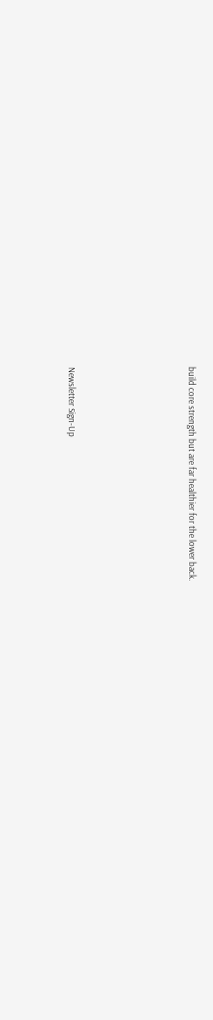build core strength but are far healthier for the lower back.





Newsletter Sign-Up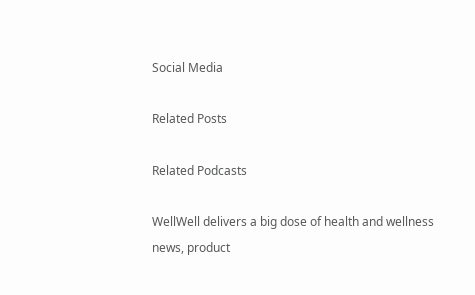Social Media

Related Posts

Related Podcasts

WellWell delivers a big dose of health and wellness news, product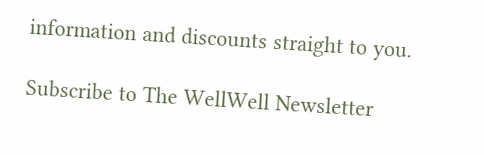information and discounts straight to you.

Subscribe to The WellWell Newsletter